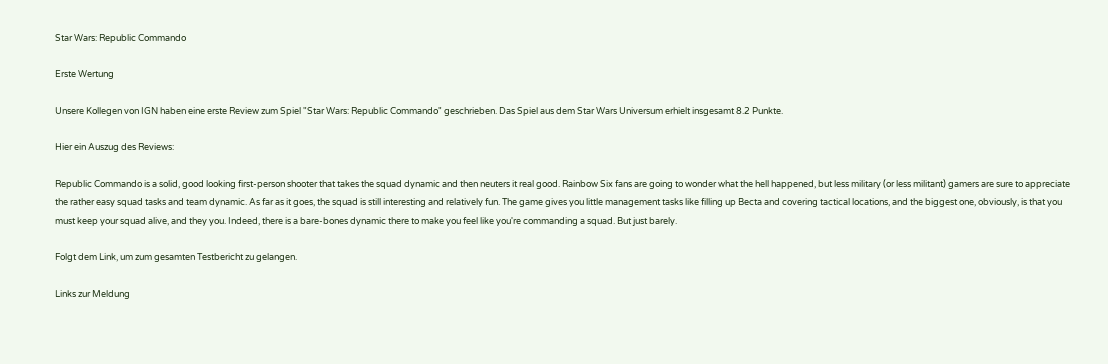Star Wars: Republic Commando

Erste Wertung

Unsere Kollegen von IGN haben eine erste Review zum Spiel "Star Wars: Republic Commando" geschrieben. Das Spiel aus dem Star Wars Universum erhielt insgesamt 8.2 Punkte.

Hier ein Auszug des Reviews:

Republic Commando is a solid, good looking first-person shooter that takes the squad dynamic and then neuters it real good. Rainbow Six fans are going to wonder what the hell happened, but less military (or less militant) gamers are sure to appreciate the rather easy squad tasks and team dynamic. As far as it goes, the squad is still interesting and relatively fun. The game gives you little management tasks like filling up Becta and covering tactical locations, and the biggest one, obviously, is that you must keep your squad alive, and they you. Indeed, there is a bare-bones dynamic there to make you feel like you're commanding a squad. But just barely.

Folgt dem Link, um zum gesamten Testbericht zu gelangen.

Links zur Meldung